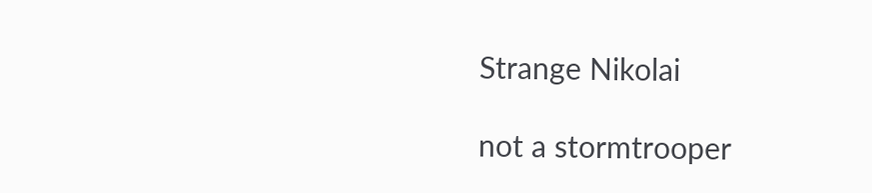Strange Nikolai

not a stormtrooper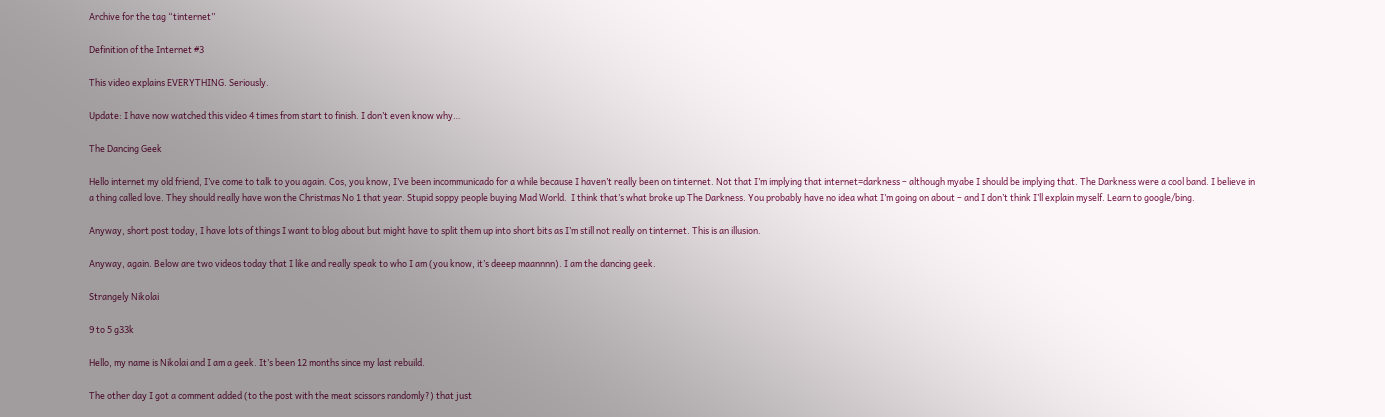Archive for the tag “tinternet”

Definition of the Internet #3

This video explains EVERYTHING. Seriously.

Update: I have now watched this video 4 times from start to finish. I don’t even know why…

The Dancing Geek

Hello internet my old friend, I’ve come to talk to you again. Cos, you know, I’ve been incommunicado for a while because I haven’t really been on tinternet. Not that I’m implying that internet=darkness – although myabe I should be implying that. The Darkness were a cool band. I believe in a thing called love. They should really have won the Christmas No 1 that year. Stupid soppy people buying Mad World.  I think that’s what broke up The Darkness. You probably have no idea what I’m going on about – and I don’t think I’ll explain myself. Learn to google/bing.

Anyway, short post today, I have lots of things I want to blog about but might have to split them up into short bits as I’m still not really on tinternet. This is an illusion.

Anyway, again. Below are two videos today that I like and really speak to who I am (you know, it’s deeep maannnn). I am the dancing geek.

Strangely Nikolai

9 to 5 g33k

Hello, my name is Nikolai and I am a geek. It’s been 12 months since my last rebuild.

The other day I got a comment added (to the post with the meat scissors randomly?) that just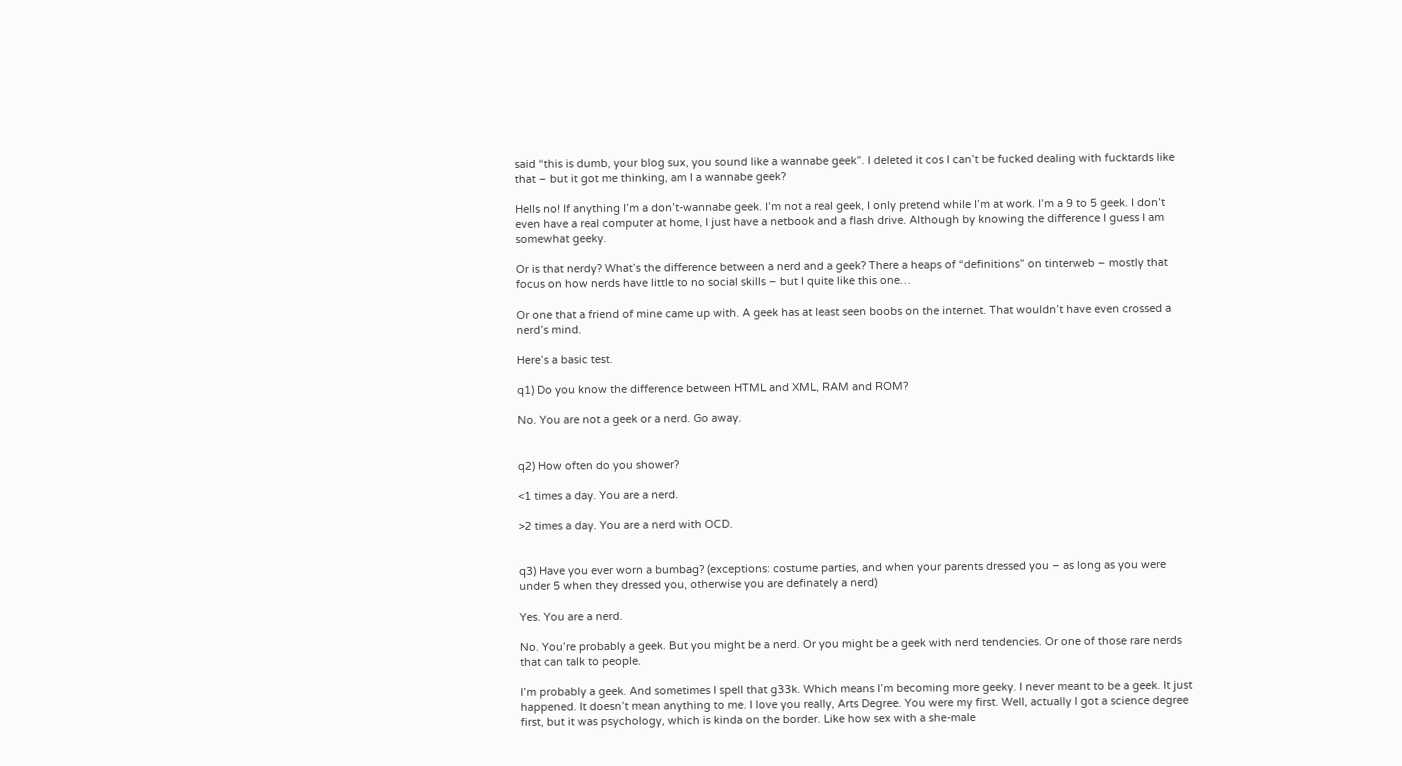said “this is dumb, your blog sux, you sound like a wannabe geek”. I deleted it cos I can’t be fucked dealing with fucktards like that – but it got me thinking, am I a wannabe geek?

Hells no! If anything I’m a don’t-wannabe geek. I’m not a real geek, I only pretend while I’m at work. I’m a 9 to 5 geek. I don’t even have a real computer at home, I just have a netbook and a flash drive. Although by knowing the difference I guess I am somewhat geeky.

Or is that nerdy? What’s the difference between a nerd and a geek? There a heaps of “definitions” on tinterweb – mostly that focus on how nerds have little to no social skills – but I quite like this one…

Or one that a friend of mine came up with. A geek has at least seen boobs on the internet. That wouldn’t have even crossed a nerd’s mind.

Here’s a basic test.

q1) Do you know the difference between HTML and XML, RAM and ROM?

No. You are not a geek or a nerd. Go away.


q2) How often do you shower?

<1 times a day. You are a nerd.

>2 times a day. You are a nerd with OCD.


q3) Have you ever worn a bumbag? (exceptions: costume parties, and when your parents dressed you – as long as you were under 5 when they dressed you, otherwise you are definately a nerd)

Yes. You are a nerd.

No. You’re probably a geek. But you might be a nerd. Or you might be a geek with nerd tendencies. Or one of those rare nerds that can talk to people.

I’m probably a geek. And sometimes I spell that g33k. Which means I’m becoming more geeky. I never meant to be a geek. It just happened. It doesn’t mean anything to me. I love you really, Arts Degree. You were my first. Well, actually I got a science degree first, but it was psychology, which is kinda on the border. Like how sex with a she-male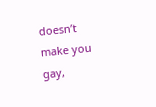doesn’t make you gay,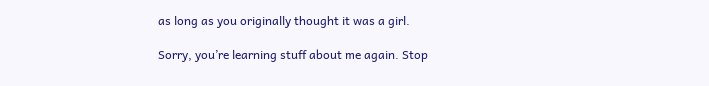as long as you originally thought it was a girl.

Sorry, you’re learning stuff about me again. Stop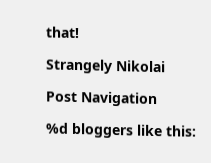that!

Strangely Nikolai

Post Navigation

%d bloggers like this: